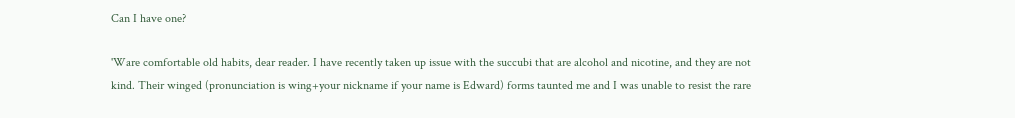Can I have one?

'Ware comfortable old habits, dear reader. I have recently taken up issue with the succubi that are alcohol and nicotine, and they are not kind. Their winged (pronunciation is wing+your nickname if your name is Edward) forms taunted me and I was unable to resist the rare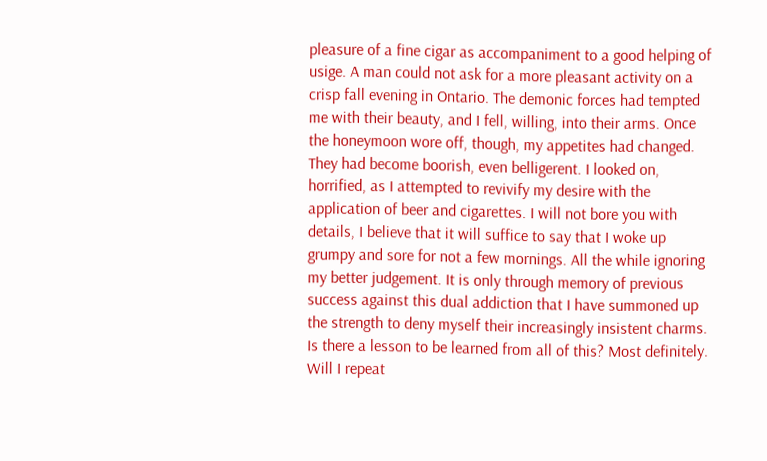pleasure of a fine cigar as accompaniment to a good helping of usige. A man could not ask for a more pleasant activity on a crisp fall evening in Ontario. The demonic forces had tempted me with their beauty, and I fell, willing, into their arms. Once the honeymoon wore off, though, my appetites had changed. They had become boorish, even belligerent. I looked on, horrified, as I attempted to revivify my desire with the application of beer and cigarettes. I will not bore you with details, I believe that it will suffice to say that I woke up grumpy and sore for not a few mornings. All the while ignoring my better judgement. It is only through memory of previous success against this dual addiction that I have summoned up the strength to deny myself their increasingly insistent charms. Is there a lesson to be learned from all of this? Most definitely. Will I repeat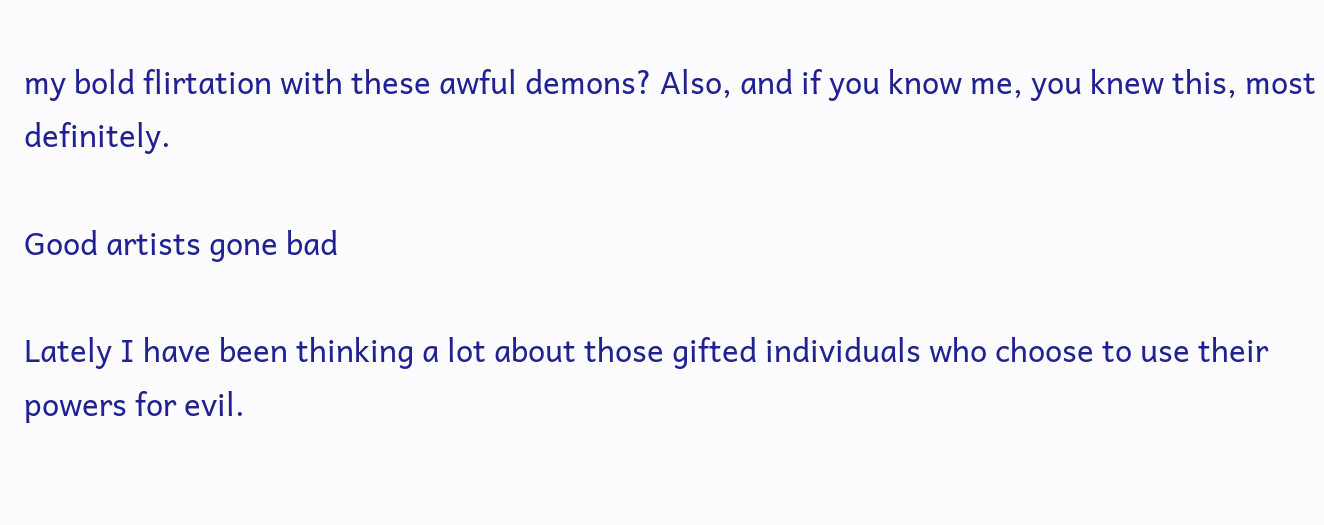my bold flirtation with these awful demons? Also, and if you know me, you knew this, most definitely.

Good artists gone bad

Lately I have been thinking a lot about those gifted individuals who choose to use their powers for evil.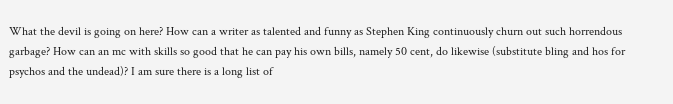What the devil is going on here? How can a writer as talented and funny as Stephen King continuously churn out such horrendous garbage? How can an mc with skills so good that he can pay his own bills, namely 50 cent, do likewise (substitute bling and hos for psychos and the undead)? I am sure there is a long list of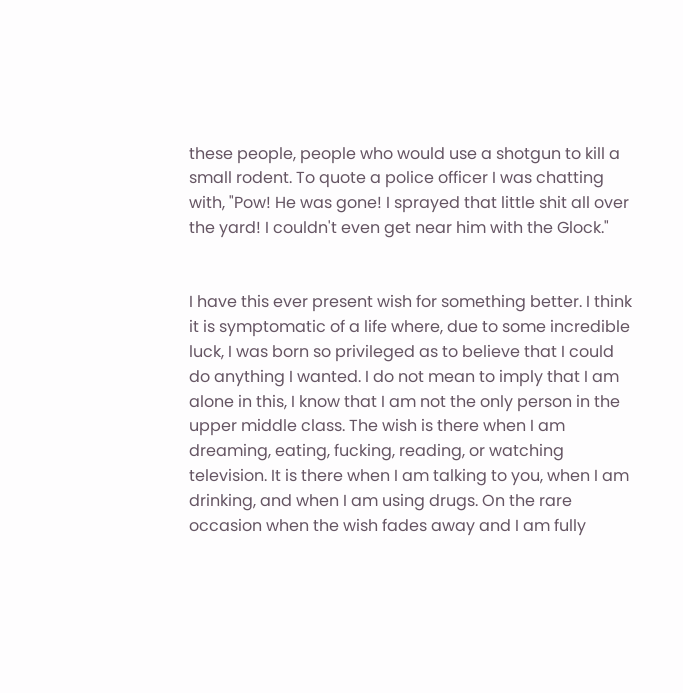these people, people who would use a shotgun to kill a small rodent. To quote a police officer I was chatting with, "Pow! He was gone! I sprayed that little shit all over the yard! I couldn't even get near him with the Glock."


I have this ever present wish for something better. I think it is symptomatic of a life where, due to some incredible luck, I was born so privileged as to believe that I could do anything I wanted. I do not mean to imply that I am alone in this, I know that I am not the only person in the upper middle class. The wish is there when I am dreaming, eating, fucking, reading, or watching television. It is there when I am talking to you, when I am drinking, and when I am using drugs. On the rare occasion when the wish fades away and I am fully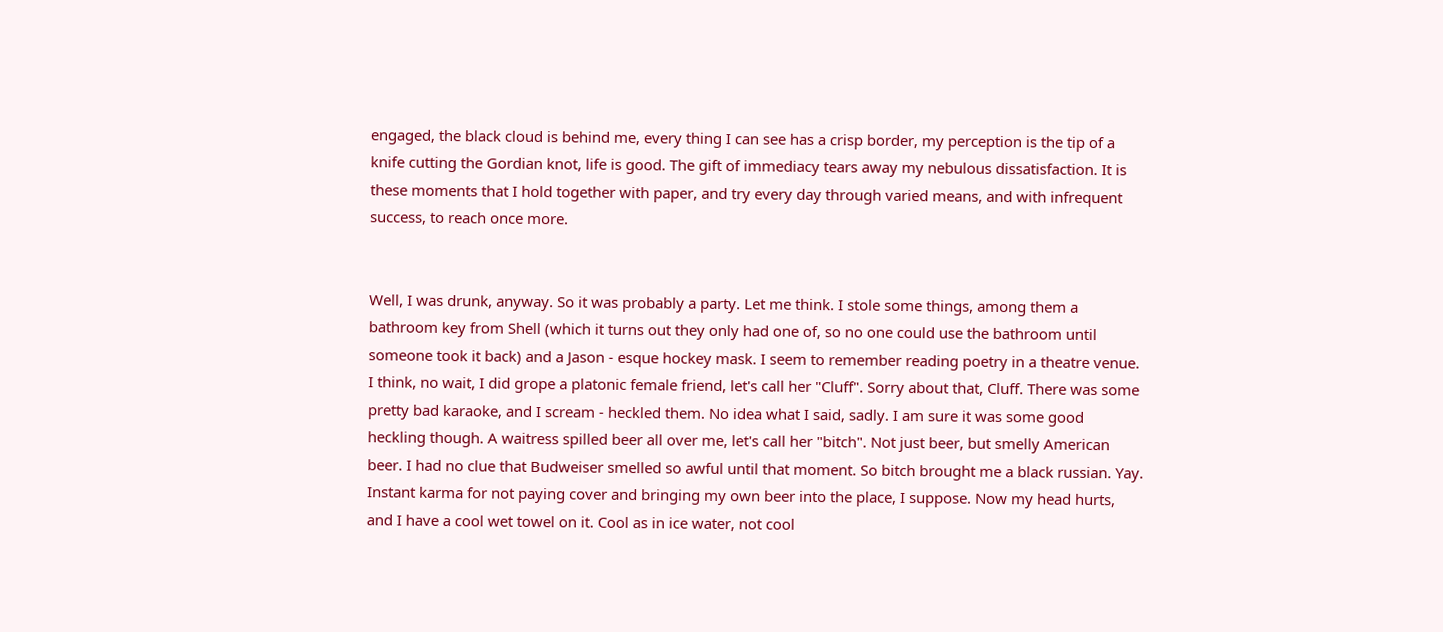engaged, the black cloud is behind me, every thing I can see has a crisp border, my perception is the tip of a knife cutting the Gordian knot, life is good. The gift of immediacy tears away my nebulous dissatisfaction. It is these moments that I hold together with paper, and try every day through varied means, and with infrequent success, to reach once more.


Well, I was drunk, anyway. So it was probably a party. Let me think. I stole some things, among them a bathroom key from Shell (which it turns out they only had one of, so no one could use the bathroom until someone took it back) and a Jason - esque hockey mask. I seem to remember reading poetry in a theatre venue. I think, no wait, I did grope a platonic female friend, let's call her "Cluff". Sorry about that, Cluff. There was some pretty bad karaoke, and I scream - heckled them. No idea what I said, sadly. I am sure it was some good heckling though. A waitress spilled beer all over me, let's call her "bitch". Not just beer, but smelly American beer. I had no clue that Budweiser smelled so awful until that moment. So bitch brought me a black russian. Yay. Instant karma for not paying cover and bringing my own beer into the place, I suppose. Now my head hurts, and I have a cool wet towel on it. Cool as in ice water, not cool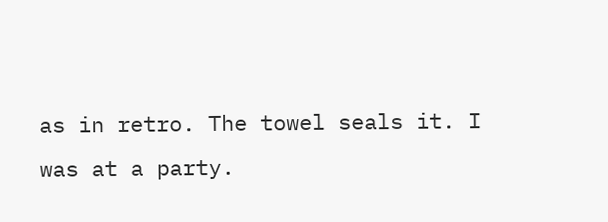as in retro. The towel seals it. I was at a party.